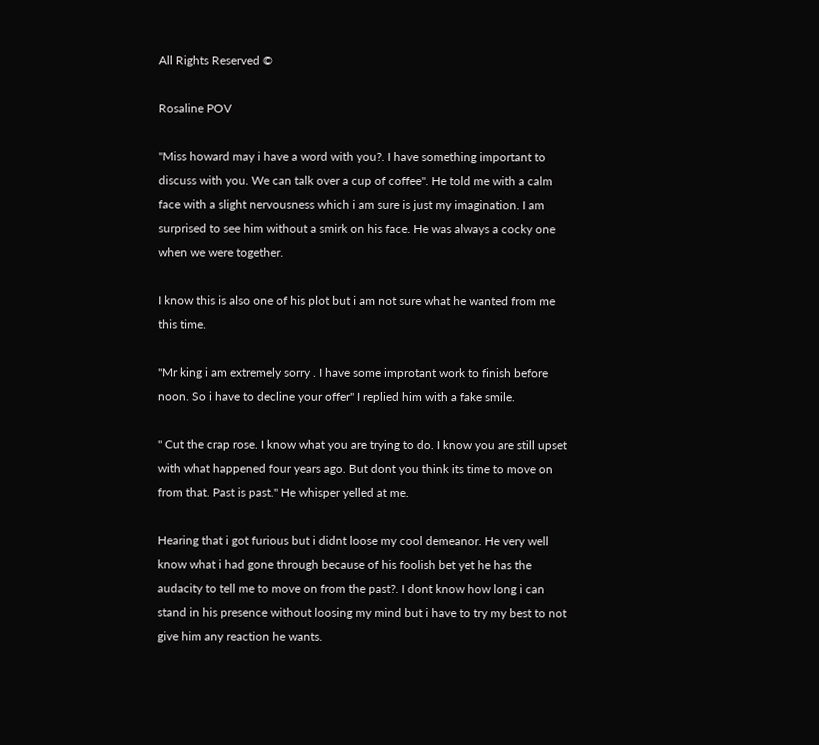All Rights Reserved ©

Rosaline POV

"Miss howard may i have a word with you?. I have something important to discuss with you. We can talk over a cup of coffee". He told me with a calm face with a slight nervousness which i am sure is just my imagination. I am surprised to see him without a smirk on his face. He was always a cocky one when we were together.

I know this is also one of his plot but i am not sure what he wanted from me this time.

"Mr king i am extremely sorry . I have some improtant work to finish before noon. So i have to decline your offer" I replied him with a fake smile.

" Cut the crap rose. I know what you are trying to do. I know you are still upset with what happened four years ago. But dont you think its time to move on from that. Past is past." He whisper yelled at me.

Hearing that i got furious but i didnt loose my cool demeanor. He very well know what i had gone through because of his foolish bet yet he has the audacity to tell me to move on from the past?. I dont know how long i can stand in his presence without loosing my mind but i have to try my best to not give him any reaction he wants.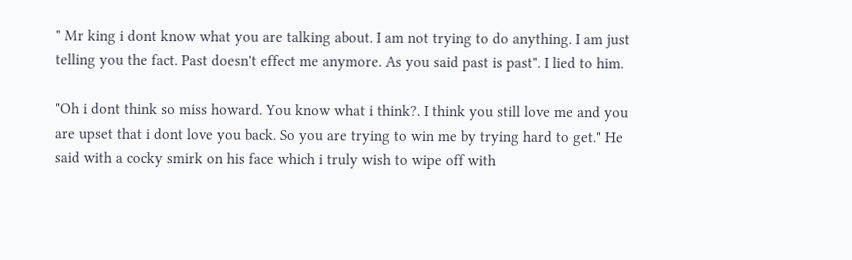" Mr king i dont know what you are talking about. I am not trying to do anything. I am just telling you the fact. Past doesn't effect me anymore. As you said past is past". I lied to him.

"Oh i dont think so miss howard. You know what i think?. I think you still love me and you are upset that i dont love you back. So you are trying to win me by trying hard to get." He said with a cocky smirk on his face which i truly wish to wipe off with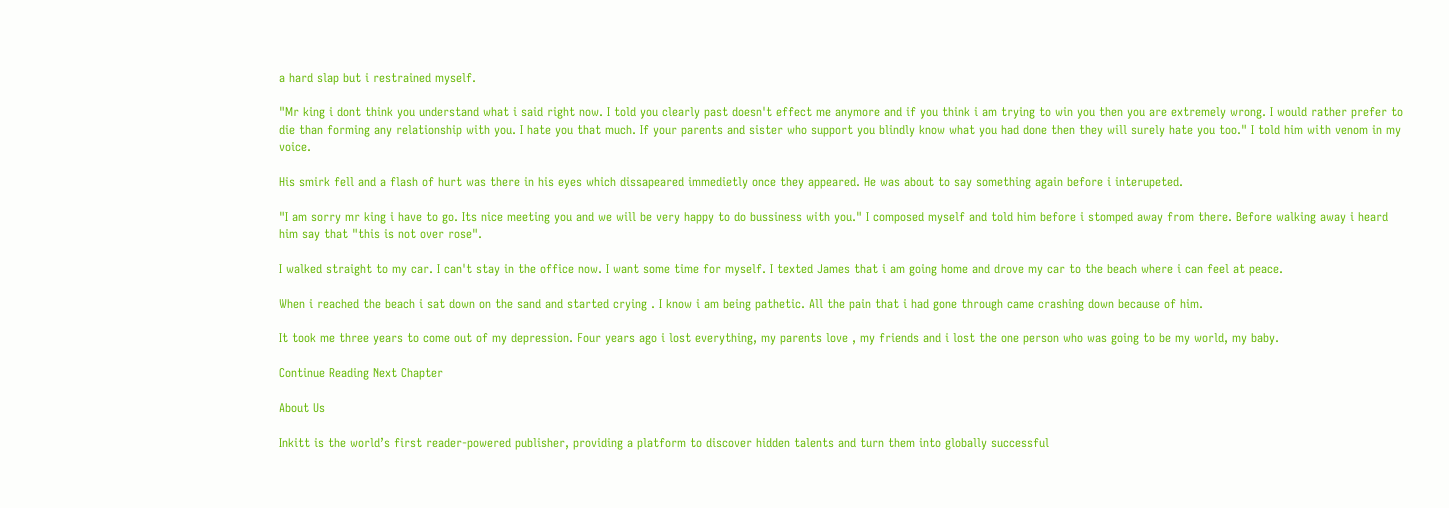a hard slap but i restrained myself.

"Mr king i dont think you understand what i said right now. I told you clearly past doesn't effect me anymore and if you think i am trying to win you then you are extremely wrong. I would rather prefer to die than forming any relationship with you. I hate you that much. If your parents and sister who support you blindly know what you had done then they will surely hate you too." I told him with venom in my voice.

His smirk fell and a flash of hurt was there in his eyes which dissapeared immedietly once they appeared. He was about to say something again before i interupeted.

"I am sorry mr king i have to go. Its nice meeting you and we will be very happy to do bussiness with you." I composed myself and told him before i stomped away from there. Before walking away i heard him say that "this is not over rose".

I walked straight to my car. I can't stay in the office now. I want some time for myself. I texted James that i am going home and drove my car to the beach where i can feel at peace.

When i reached the beach i sat down on the sand and started crying . I know i am being pathetic. All the pain that i had gone through came crashing down because of him.

It took me three years to come out of my depression. Four years ago i lost everything, my parents love , my friends and i lost the one person who was going to be my world, my baby.

Continue Reading Next Chapter

About Us

Inkitt is the world’s first reader-powered publisher, providing a platform to discover hidden talents and turn them into globally successful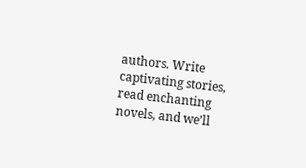authors. Write captivating stories, read enchanting novels, and we’ll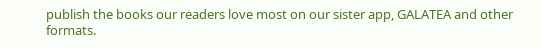publish the books our readers love most on our sister app, GALATEA and other formats.